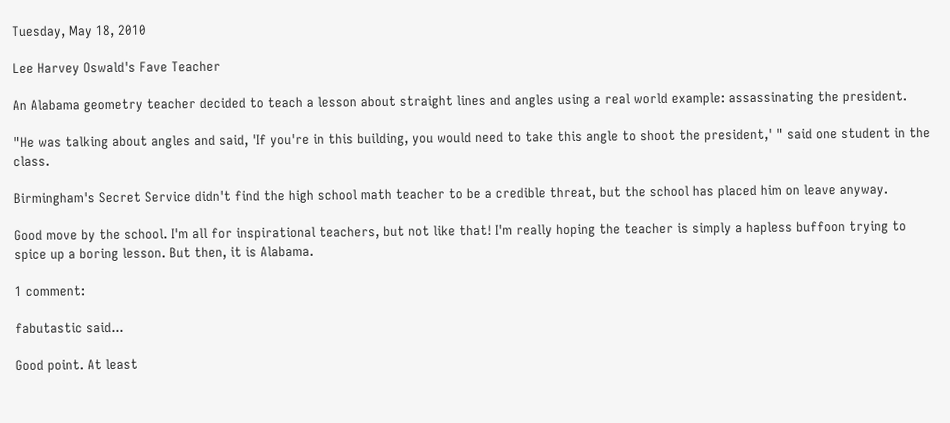Tuesday, May 18, 2010

Lee Harvey Oswald's Fave Teacher

An Alabama geometry teacher decided to teach a lesson about straight lines and angles using a real world example: assassinating the president.

"He was talking about angles and said, 'If you're in this building, you would need to take this angle to shoot the president,' " said one student in the class.

Birmingham's Secret Service didn't find the high school math teacher to be a credible threat, but the school has placed him on leave anyway.

Good move by the school. I'm all for inspirational teachers, but not like that! I'm really hoping the teacher is simply a hapless buffoon trying to spice up a boring lesson. But then, it is Alabama.

1 comment:

fabutastic said...

Good point. At least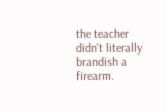the teacher didn't literally brandish a firearm.